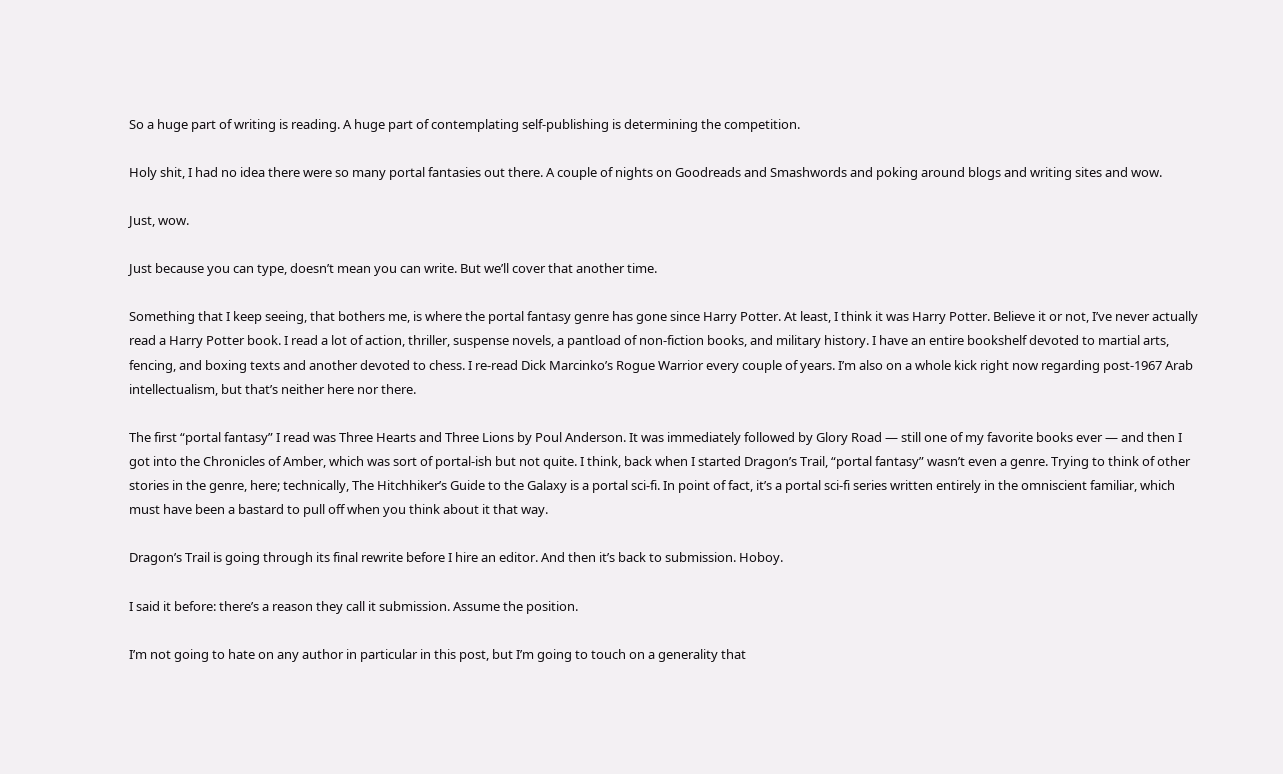So a huge part of writing is reading. A huge part of contemplating self-publishing is determining the competition.

Holy shit, I had no idea there were so many portal fantasies out there. A couple of nights on Goodreads and Smashwords and poking around blogs and writing sites and wow.

Just, wow.

Just because you can type, doesn’t mean you can write. But we’ll cover that another time.

Something that I keep seeing, that bothers me, is where the portal fantasy genre has gone since Harry Potter. At least, I think it was Harry Potter. Believe it or not, I’ve never actually read a Harry Potter book. I read a lot of action, thriller, suspense novels, a pantload of non-fiction books, and military history. I have an entire bookshelf devoted to martial arts, fencing, and boxing texts and another devoted to chess. I re-read Dick Marcinko’s Rogue Warrior every couple of years. I’m also on a whole kick right now regarding post-1967 Arab intellectualism, but that’s neither here nor there.

The first “portal fantasy” I read was Three Hearts and Three Lions by Poul Anderson. It was immediately followed by Glory Road — still one of my favorite books ever — and then I got into the Chronicles of Amber, which was sort of portal-ish but not quite. I think, back when I started Dragon’s Trail, “portal fantasy” wasn’t even a genre. Trying to think of other stories in the genre, here; technically, The Hitchhiker’s Guide to the Galaxy is a portal sci-fi. In point of fact, it’s a portal sci-fi series written entirely in the omniscient familiar, which must have been a bastard to pull off when you think about it that way.

Dragon’s Trail is going through its final rewrite before I hire an editor. And then it’s back to submission. Hoboy.

I said it before: there’s a reason they call it submission. Assume the position.

I’m not going to hate on any author in particular in this post, but I’m going to touch on a generality that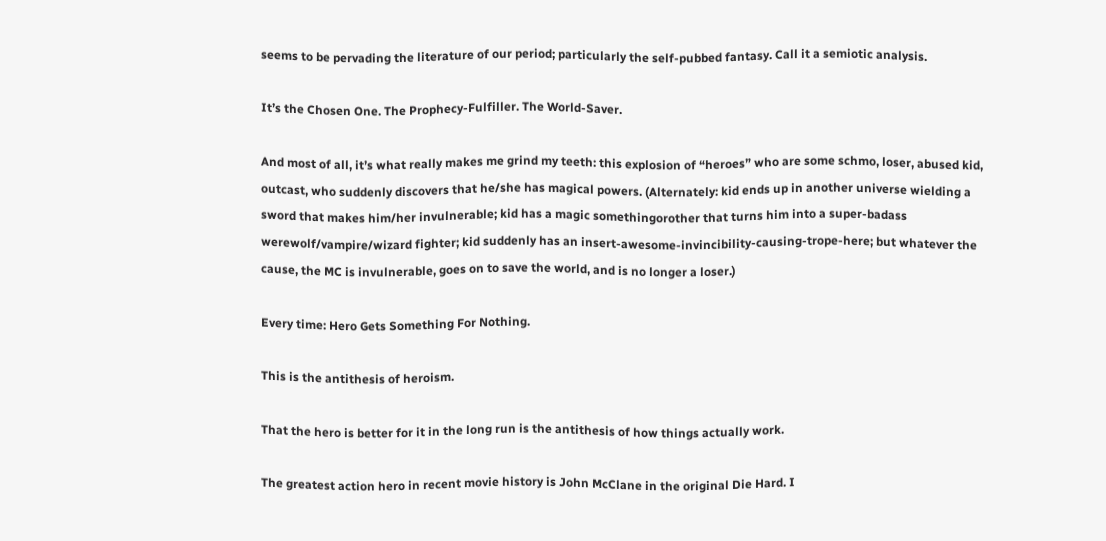seems to be pervading the literature of our period; particularly the self-pubbed fantasy. Call it a semiotic analysis.

It’s the Chosen One. The Prophecy-Fulfiller. The World-Saver.

And most of all, it’s what really makes me grind my teeth: this explosion of “heroes” who are some schmo, loser, abused kid, outcast, who suddenly discovers that he/she has magical powers. (Alternately: kid ends up in another universe wielding a sword that makes him/her invulnerable; kid has a magic somethingorother that turns him into a super-badass werewolf/vampire/wizard fighter; kid suddenly has an insert-awesome-invincibility-causing-trope-here; but whatever the cause, the MC is invulnerable, goes on to save the world, and is no longer a loser.)

Every time: Hero Gets Something For Nothing.

This is the antithesis of heroism.

That the hero is better for it in the long run is the antithesis of how things actually work.

The greatest action hero in recent movie history is John McClane in the original Die Hard. I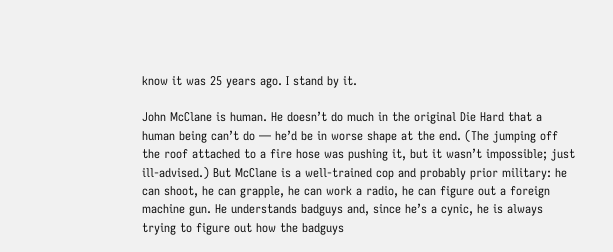know it was 25 years ago. I stand by it.

John McClane is human. He doesn’t do much in the original Die Hard that a human being can’t do — he’d be in worse shape at the end. (The jumping off the roof attached to a fire hose was pushing it, but it wasn’t impossible; just ill-advised.) But McClane is a well-trained cop and probably prior military: he can shoot, he can grapple, he can work a radio, he can figure out a foreign machine gun. He understands badguys and, since he’s a cynic, he is always trying to figure out how the badguys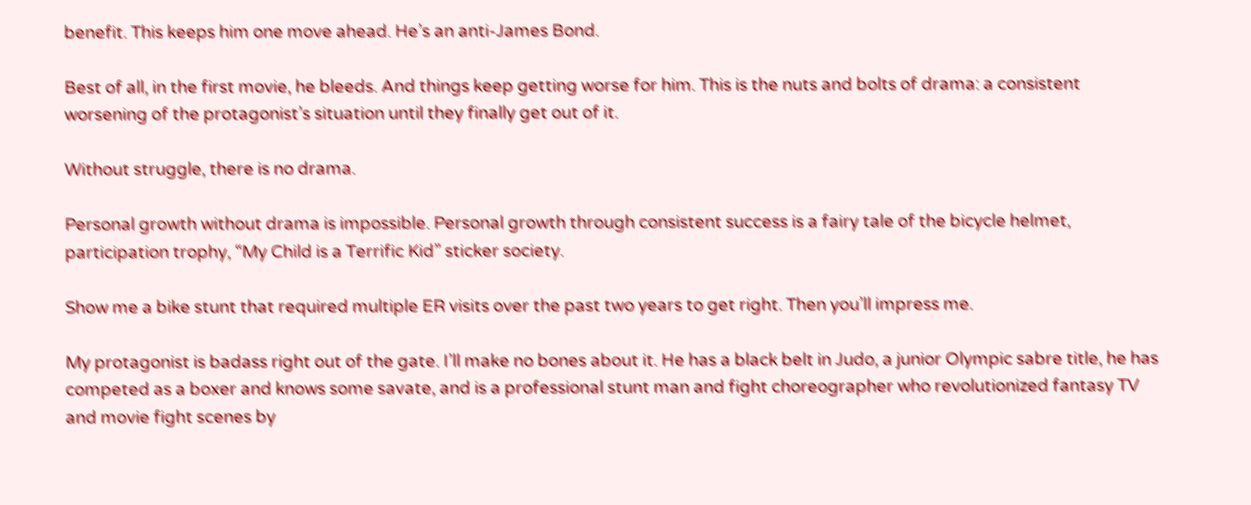benefit. This keeps him one move ahead. He’s an anti-James Bond.

Best of all, in the first movie, he bleeds. And things keep getting worse for him. This is the nuts and bolts of drama: a consistent worsening of the protagonist’s situation until they finally get out of it.

Without struggle, there is no drama.

Personal growth without drama is impossible. Personal growth through consistent success is a fairy tale of the bicycle helmet, participation trophy, “My Child is a Terrific Kid” sticker society.

Show me a bike stunt that required multiple ER visits over the past two years to get right. Then you’ll impress me.

My protagonist is badass right out of the gate. I’ll make no bones about it. He has a black belt in Judo, a junior Olympic sabre title, he has competed as a boxer and knows some savate, and is a professional stunt man and fight choreographer who revolutionized fantasy TV and movie fight scenes by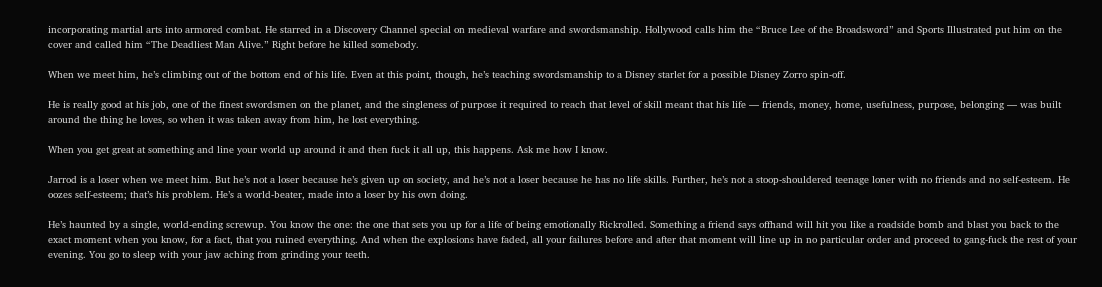incorporating martial arts into armored combat. He starred in a Discovery Channel special on medieval warfare and swordsmanship. Hollywood calls him the “Bruce Lee of the Broadsword” and Sports Illustrated put him on the cover and called him “The Deadliest Man Alive.” Right before he killed somebody.

When we meet him, he’s climbing out of the bottom end of his life. Even at this point, though, he’s teaching swordsmanship to a Disney starlet for a possible Disney Zorro spin-off.

He is really good at his job, one of the finest swordsmen on the planet, and the singleness of purpose it required to reach that level of skill meant that his life — friends, money, home, usefulness, purpose, belonging — was built around the thing he loves, so when it was taken away from him, he lost everything.

When you get great at something and line your world up around it and then fuck it all up, this happens. Ask me how I know.

Jarrod is a loser when we meet him. But he’s not a loser because he’s given up on society, and he’s not a loser because he has no life skills. Further, he’s not a stoop-shouldered teenage loner with no friends and no self-esteem. He oozes self-esteem; that’s his problem. He’s a world-beater, made into a loser by his own doing.

He’s haunted by a single, world-ending screwup. You know the one: the one that sets you up for a life of being emotionally Rickrolled. Something a friend says offhand will hit you like a roadside bomb and blast you back to the exact moment when you know, for a fact, that you ruined everything. And when the explosions have faded, all your failures before and after that moment will line up in no particular order and proceed to gang-fuck the rest of your evening. You go to sleep with your jaw aching from grinding your teeth.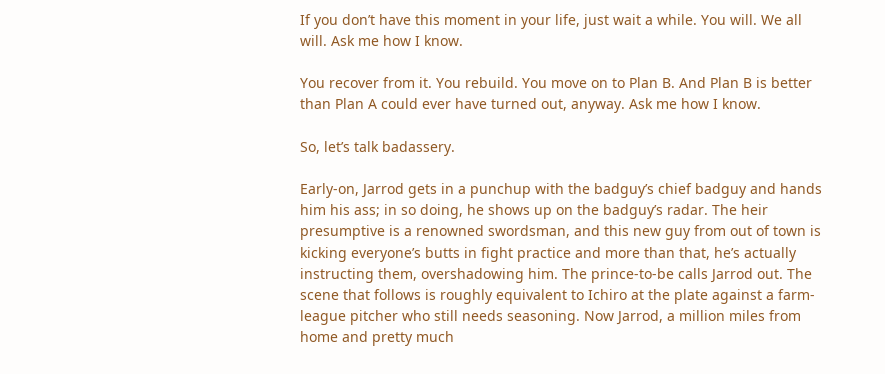If you don’t have this moment in your life, just wait a while. You will. We all will. Ask me how I know.

You recover from it. You rebuild. You move on to Plan B. And Plan B is better than Plan A could ever have turned out, anyway. Ask me how I know.

So, let’s talk badassery.

Early-on, Jarrod gets in a punchup with the badguy’s chief badguy and hands him his ass; in so doing, he shows up on the badguy’s radar. The heir presumptive is a renowned swordsman, and this new guy from out of town is kicking everyone’s butts in fight practice and more than that, he’s actually instructing them, overshadowing him. The prince-to-be calls Jarrod out. The scene that follows is roughly equivalent to Ichiro at the plate against a farm-league pitcher who still needs seasoning. Now Jarrod, a million miles from home and pretty much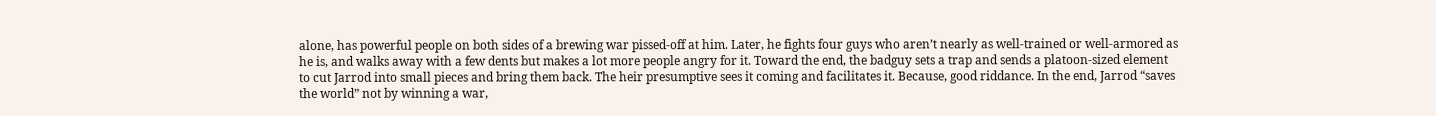alone, has powerful people on both sides of a brewing war pissed-off at him. Later, he fights four guys who aren’t nearly as well-trained or well-armored as he is, and walks away with a few dents but makes a lot more people angry for it. Toward the end, the badguy sets a trap and sends a platoon-sized element to cut Jarrod into small pieces and bring them back. The heir presumptive sees it coming and facilitates it. Because, good riddance. In the end, Jarrod “saves the world” not by winning a war,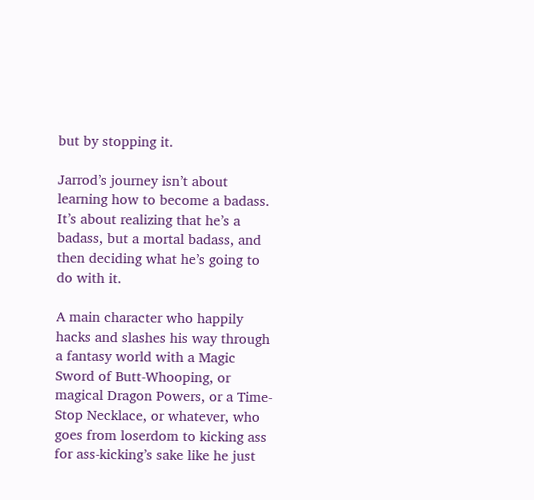but by stopping it.

Jarrod’s journey isn’t about learning how to become a badass. It’s about realizing that he’s a badass, but a mortal badass, and then deciding what he’s going to do with it.

A main character who happily hacks and slashes his way through a fantasy world with a Magic Sword of Butt-Whooping, or magical Dragon Powers, or a Time-Stop Necklace, or whatever, who goes from loserdom to kicking ass for ass-kicking’s sake like he just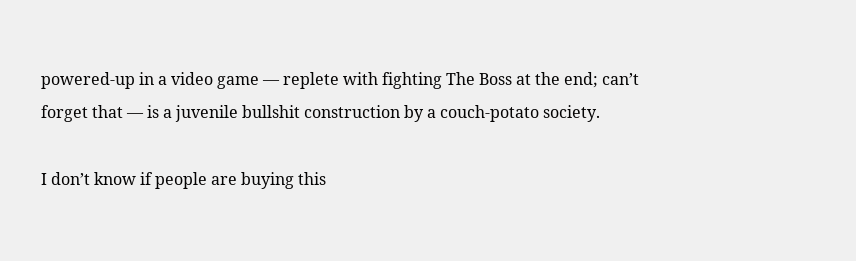powered-up in a video game — replete with fighting The Boss at the end; can’t forget that — is a juvenile bullshit construction by a couch-potato society.

I don’t know if people are buying this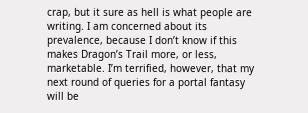crap, but it sure as hell is what people are writing. I am concerned about its prevalence, because I don’t know if this makes Dragon’s Trail more, or less, marketable. I’m terrified, however, that my next round of queries for a portal fantasy will be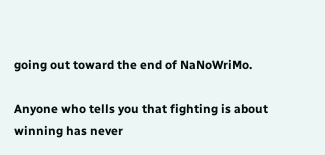going out toward the end of NaNoWriMo.

Anyone who tells you that fighting is about winning has never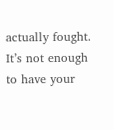actually fought. It’s not enough to have your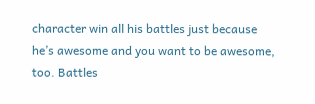character win all his battles just because he’s awesome and you want to be awesome, too. Battles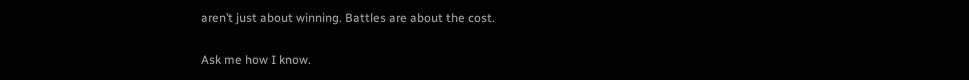aren’t just about winning. Battles are about the cost.

Ask me how I know.